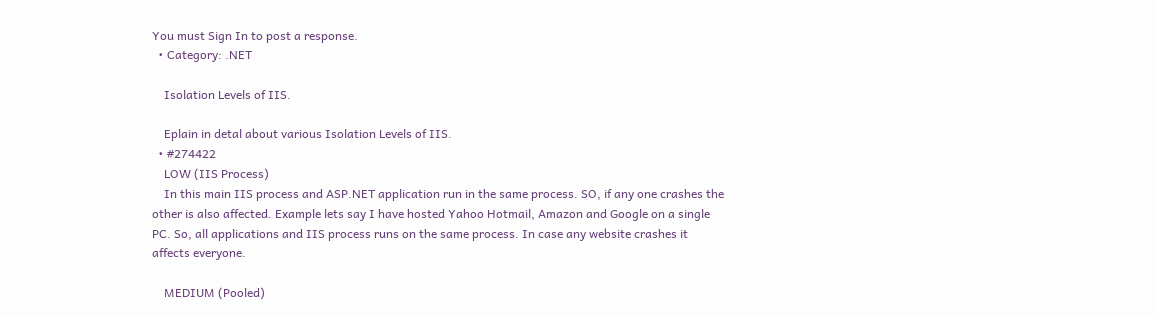You must Sign In to post a response.
  • Category: .NET

    Isolation Levels of IIS.

    Eplain in detal about various Isolation Levels of IIS.
  • #274422
    LOW (IIS Process)
    In this main IIS process and ASP.NET application run in the same process. SO, if any one crashes the other is also affected. Example lets say I have hosted Yahoo Hotmail, Amazon and Google on a single PC. So, all applications and IIS process runs on the same process. In case any website crashes it affects everyone.

    MEDIUM (Pooled)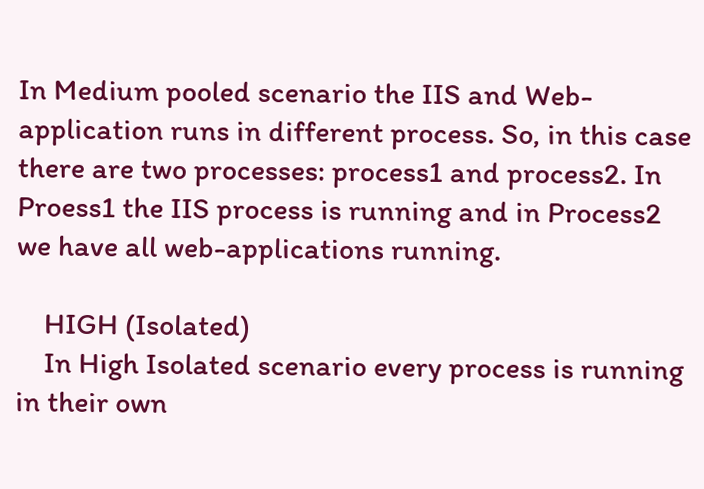In Medium pooled scenario the IIS and Web-application runs in different process. So, in this case there are two processes: process1 and process2. In Proess1 the IIS process is running and in Process2 we have all web-applications running.

    HIGH (Isolated)
    In High Isolated scenario every process is running in their own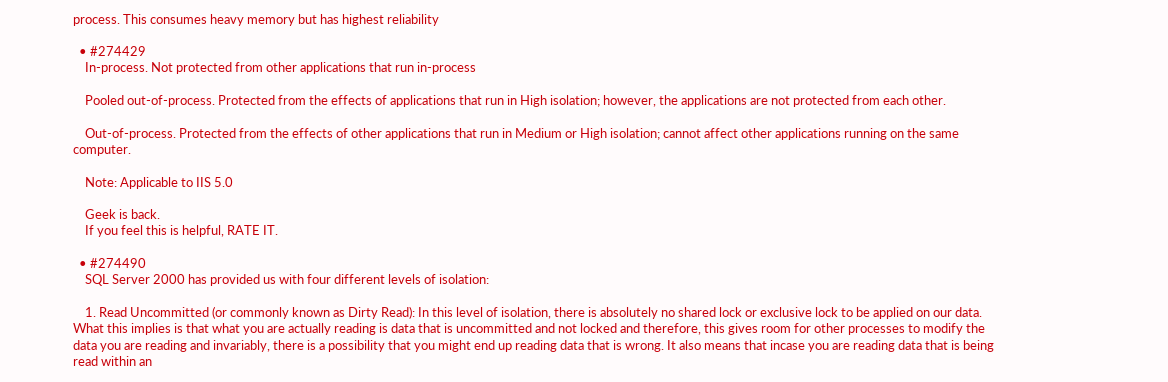process. This consumes heavy memory but has highest reliability

  • #274429
    In-process. Not protected from other applications that run in-process

    Pooled out-of-process. Protected from the effects of applications that run in High isolation; however, the applications are not protected from each other.

    Out-of-process. Protected from the effects of other applications that run in Medium or High isolation; cannot affect other applications running on the same computer.

    Note: Applicable to IIS 5.0

    Geek is back.
    If you feel this is helpful, RATE IT.

  • #274490
    SQL Server 2000 has provided us with four different levels of isolation:

    1. Read Uncommitted (or commonly known as Dirty Read): In this level of isolation, there is absolutely no shared lock or exclusive lock to be applied on our data. What this implies is that what you are actually reading is data that is uncommitted and not locked and therefore, this gives room for other processes to modify the data you are reading and invariably, there is a possibility that you might end up reading data that is wrong. It also means that incase you are reading data that is being read within an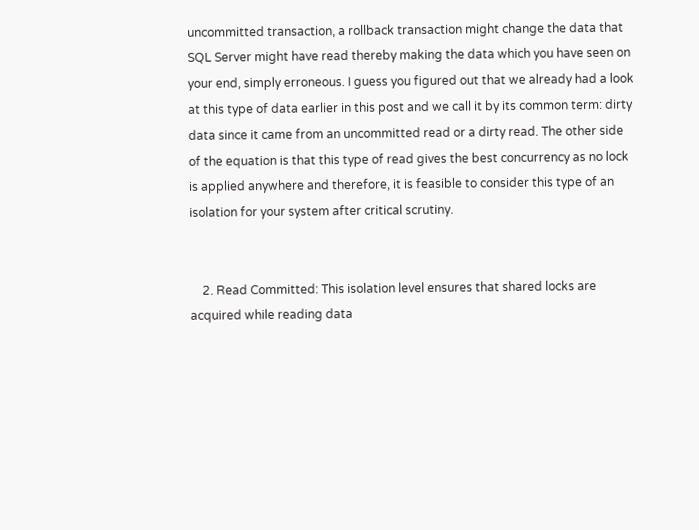uncommitted transaction, a rollback transaction might change the data that SQL Server might have read thereby making the data which you have seen on your end, simply erroneous. I guess you figured out that we already had a look at this type of data earlier in this post and we call it by its common term: dirty data since it came from an uncommitted read or a dirty read. The other side of the equation is that this type of read gives the best concurrency as no lock is applied anywhere and therefore, it is feasible to consider this type of an isolation for your system after critical scrutiny.


    2. Read Committed: This isolation level ensures that shared locks are acquired while reading data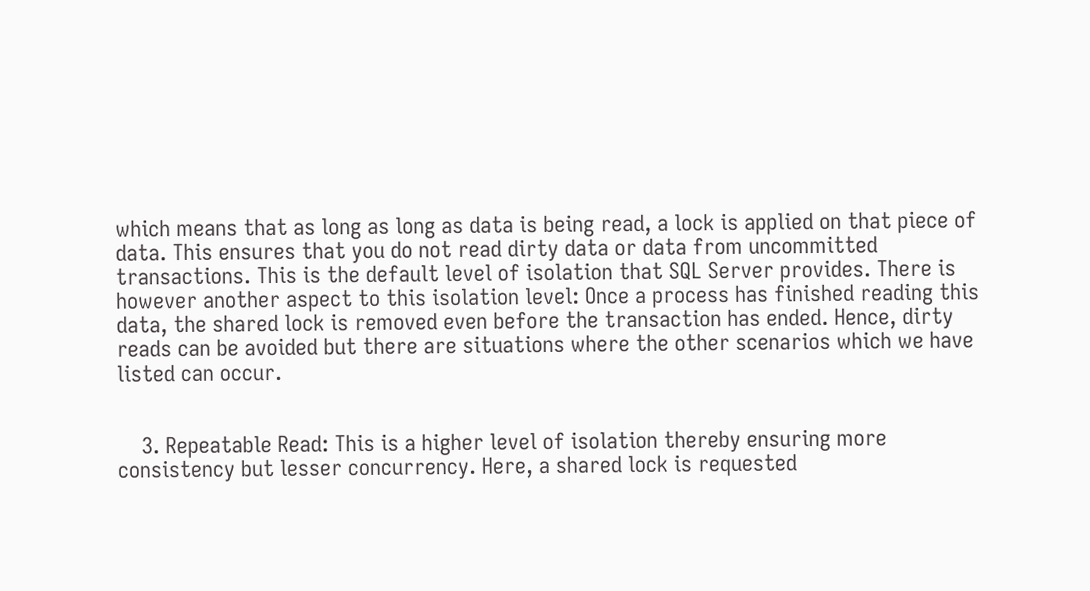which means that as long as long as data is being read, a lock is applied on that piece of data. This ensures that you do not read dirty data or data from uncommitted transactions. This is the default level of isolation that SQL Server provides. There is however another aspect to this isolation level: Once a process has finished reading this data, the shared lock is removed even before the transaction has ended. Hence, dirty reads can be avoided but there are situations where the other scenarios which we have listed can occur.


    3. Repeatable Read: This is a higher level of isolation thereby ensuring more consistency but lesser concurrency. Here, a shared lock is requested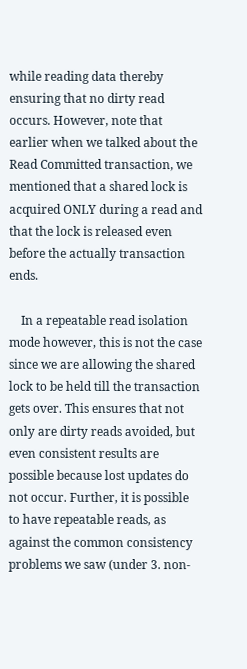while reading data thereby ensuring that no dirty read occurs. However, note that earlier when we talked about the Read Committed transaction, we mentioned that a shared lock is acquired ONLY during a read and that the lock is released even before the actually transaction ends.

    In a repeatable read isolation mode however, this is not the case since we are allowing the shared lock to be held till the transaction gets over. This ensures that not only are dirty reads avoided, but even consistent results are possible because lost updates do not occur. Further, it is possible to have repeatable reads, as against the common consistency problems we saw (under 3. non-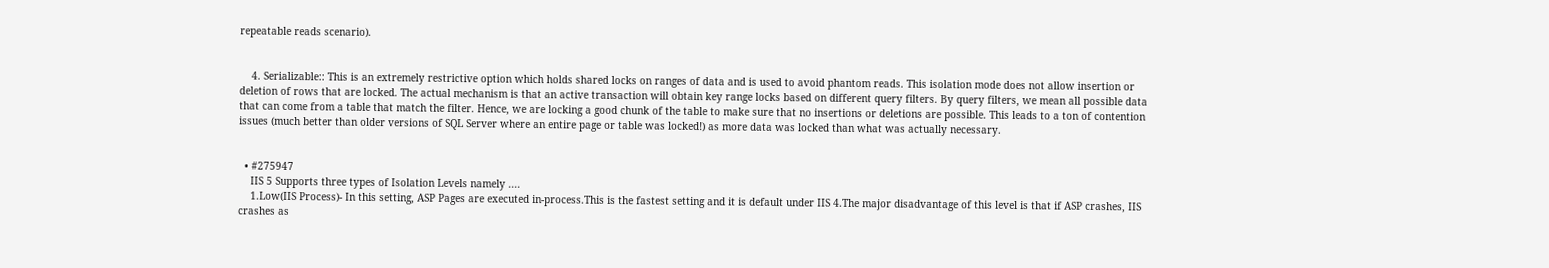repeatable reads scenario).


    4. Serializable:: This is an extremely restrictive option which holds shared locks on ranges of data and is used to avoid phantom reads. This isolation mode does not allow insertion or deletion of rows that are locked. The actual mechanism is that an active transaction will obtain key range locks based on different query filters. By query filters, we mean all possible data that can come from a table that match the filter. Hence, we are locking a good chunk of the table to make sure that no insertions or deletions are possible. This leads to a ton of contention issues (much better than older versions of SQL Server where an entire page or table was locked!) as more data was locked than what was actually necessary.


  • #275947
    IIS 5 Supports three types of Isolation Levels namely ....
    1.Low(IIS Process)- In this setting, ASP Pages are executed in-process.This is the fastest setting and it is default under IIS 4.The major disadvantage of this level is that if ASP crashes, IIS crashes as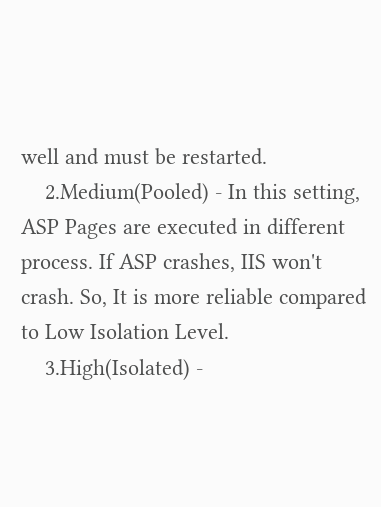well and must be restarted.
    2.Medium(Pooled) - In this setting, ASP Pages are executed in different process. If ASP crashes, IIS won't crash. So, It is more reliable compared to Low Isolation Level.
    3.High(Isolated) -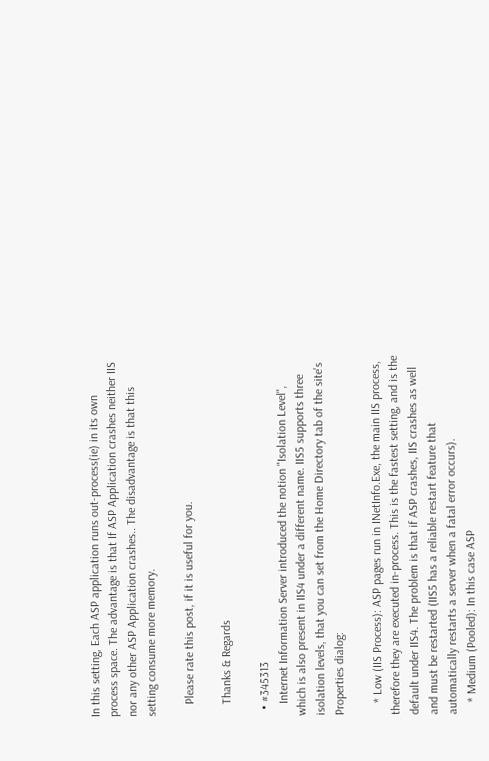In this setting, Each ASP application runs out-process(ie) in its own process space. The advantage is that If ASP Application crashes neither IIS nor any other ASP Application crashes.. The disadvantage is that this setting consume more memory.

    Please rate this post, if it is useful for you.

    Thanks & Regards

  • #345313
    Internet Information Server introduced the notion "Isolation Level", which is also present in IIS4 under a different name. IIS5 supports three isolation levels, that you can set from the Home Directory tab of the site's Properties dialog:

    * Low (IIS Process): ASP pages run in INetInfo.Exe, the main IIS process, therefore they are executed in-process. This is the fastest setting, and is the default under IIS4. The problem is that if ASP crashes, IIS crashes as well and must be restarted (IIS5 has a reliable restart feature that automatically restarts a server when a fatal error occurs).
    * Medium (Pooled): In this case ASP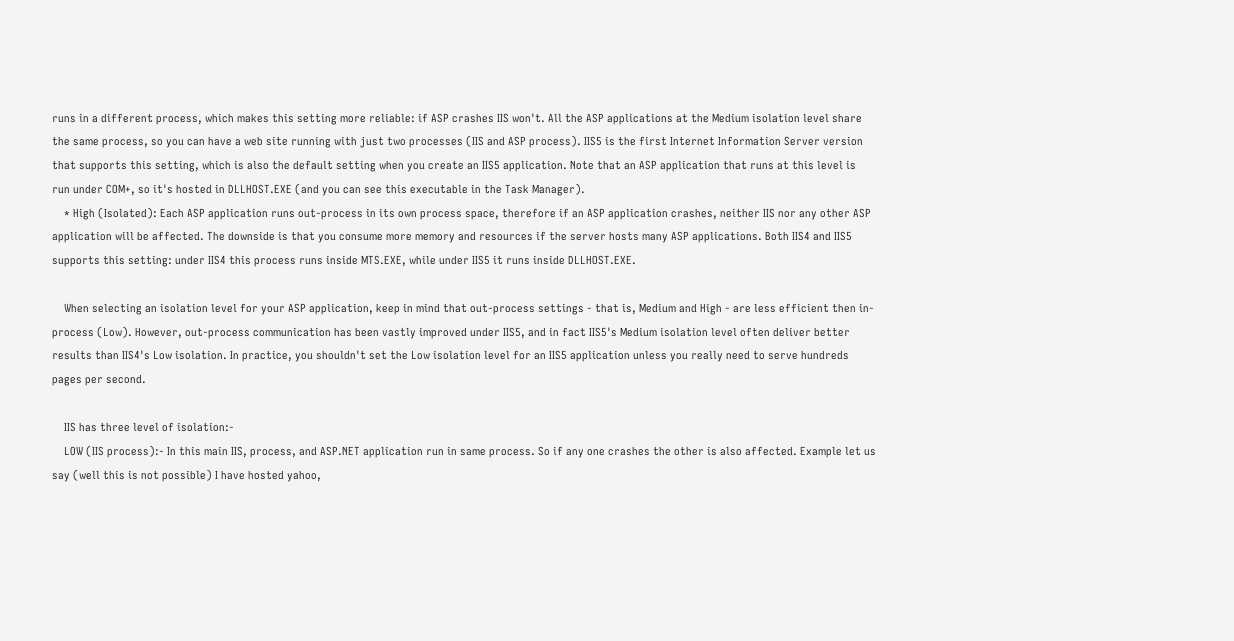runs in a different process, which makes this setting more reliable: if ASP crashes IIS won't. All the ASP applications at the Medium isolation level share the same process, so you can have a web site running with just two processes (IIS and ASP process). IIS5 is the first Internet Information Server version that supports this setting, which is also the default setting when you create an IIS5 application. Note that an ASP application that runs at this level is run under COM+, so it's hosted in DLLHOST.EXE (and you can see this executable in the Task Manager).
    * High (Isolated): Each ASP application runs out-process in its own process space, therefore if an ASP application crashes, neither IIS nor any other ASP application will be affected. The downside is that you consume more memory and resources if the server hosts many ASP applications. Both IIS4 and IIS5 supports this setting: under IIS4 this process runs inside MTS.EXE, while under IIS5 it runs inside DLLHOST.EXE.

    When selecting an isolation level for your ASP application, keep in mind that out-process settings - that is, Medium and High - are less efficient then in-process (Low). However, out-process communication has been vastly improved under IIS5, and in fact IIS5's Medium isolation level often deliver better results than IIS4's Low isolation. In practice, you shouldn't set the Low isolation level for an IIS5 application unless you really need to serve hundreds pages per second.

    IIS has three level of isolation:-
    LOW (IIS process):- In this main IIS, process, and ASP.NET application run in same process. So if any one crashes the other is also affected. Example let us say (well this is not possible) I have hosted yahoo,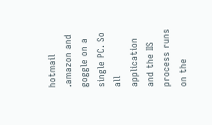hotmail .amazon and goggle on a single PC. So all application and the IIS process runs on the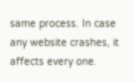same process. In case any website crashes, it affects every one.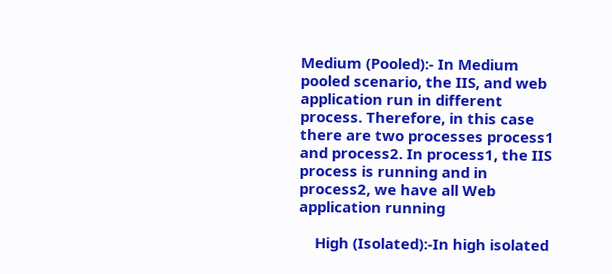Medium (Pooled):- In Medium pooled scenario, the IIS, and web application run in different process. Therefore, in this case there are two processes process1 and process2. In process1, the IIS process is running and in process2, we have all Web application running

    High (Isolated):-In high isolated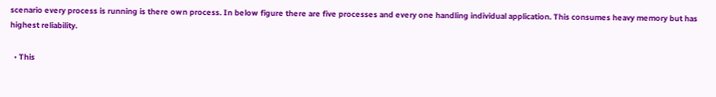scenario every process is running is there own process. In below figure there are five processes and every one handling individual application. This consumes heavy memory but has highest reliability.

  • This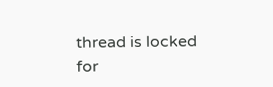thread is locked for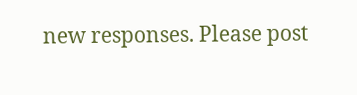new responses. Please post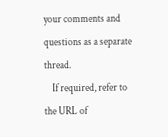your comments and questions as a separate thread.
    If required, refer to the URL of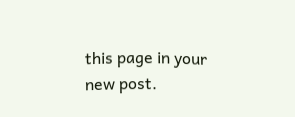this page in your new post.